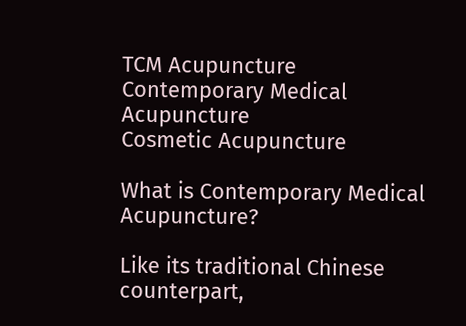TCM Acupuncture
Contemporary Medical Acupuncture
Cosmetic Acupuncture

What is Contemporary Medical Acupuncture?

Like its traditional Chinese counterpart,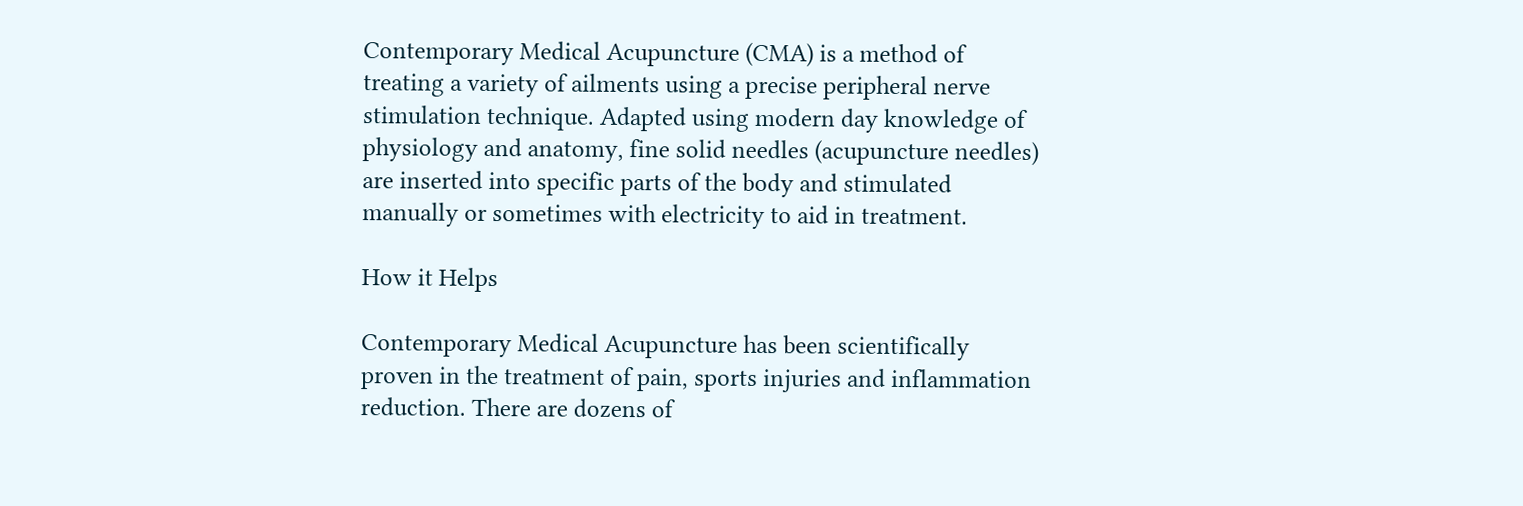Contemporary Medical Acupuncture (CMA) is a method of treating a variety of ailments using a precise peripheral nerve stimulation technique. Adapted using modern day knowledge of physiology and anatomy, fine solid needles (acupuncture needles) are inserted into specific parts of the body and stimulated manually or sometimes with electricity to aid in treatment.

How it Helps

Contemporary Medical Acupuncture has been scientifically proven in the treatment of pain, sports injuries and inflammation reduction. There are dozens of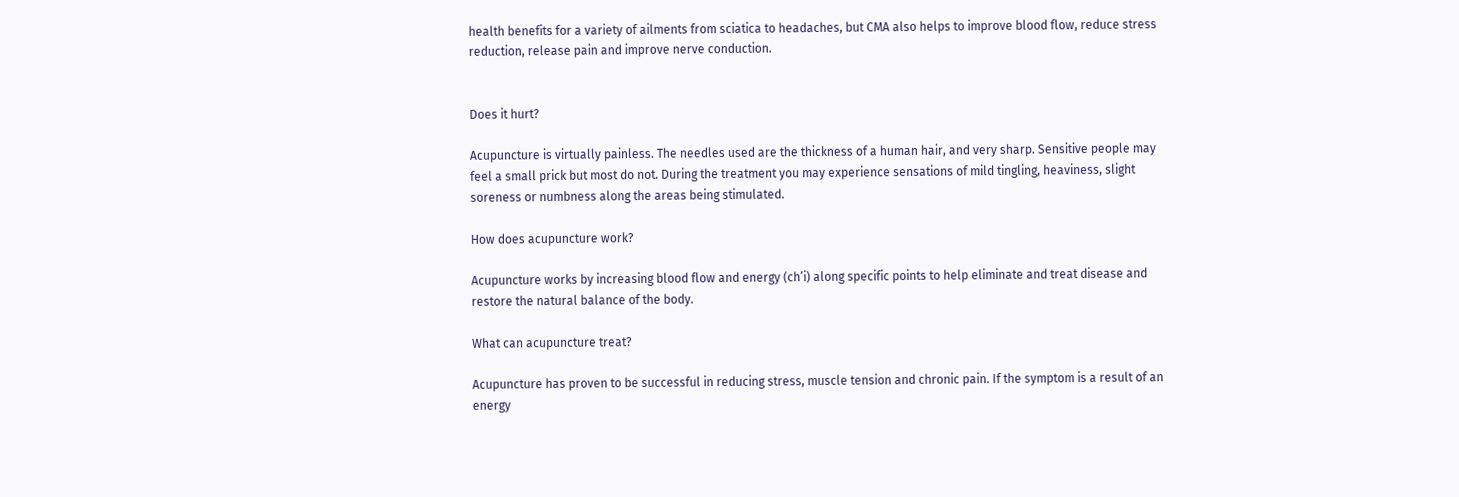health benefits for a variety of ailments from sciatica to headaches, but CMA also helps to improve blood flow, reduce stress reduction, release pain and improve nerve conduction.


Does it hurt?

Acupuncture is virtually painless. The needles used are the thickness of a human hair, and very sharp. Sensitive people may feel a small prick but most do not. During the treatment you may experience sensations of mild tingling, heaviness, slight soreness or numbness along the areas being stimulated.

How does acupuncture work?

Acupuncture works by increasing blood flow and energy (ch’i) along specific points to help eliminate and treat disease and restore the natural balance of the body.

What can acupuncture treat?

Acupuncture has proven to be successful in reducing stress, muscle tension and chronic pain. If the symptom is a result of an energy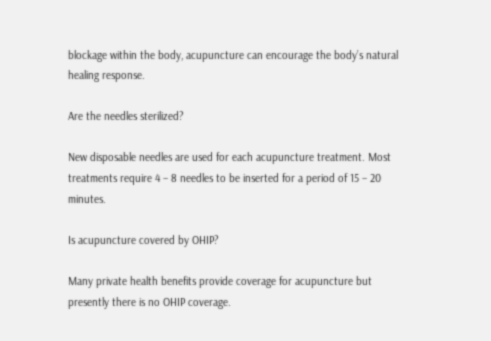blockage within the body, acupuncture can encourage the body’s natural healing response.

Are the needles sterilized?

New disposable needles are used for each acupuncture treatment. Most treatments require 4 – 8 needles to be inserted for a period of 15 – 20 minutes.

Is acupuncture covered by OHIP?

Many private health benefits provide coverage for acupuncture but presently there is no OHIP coverage.